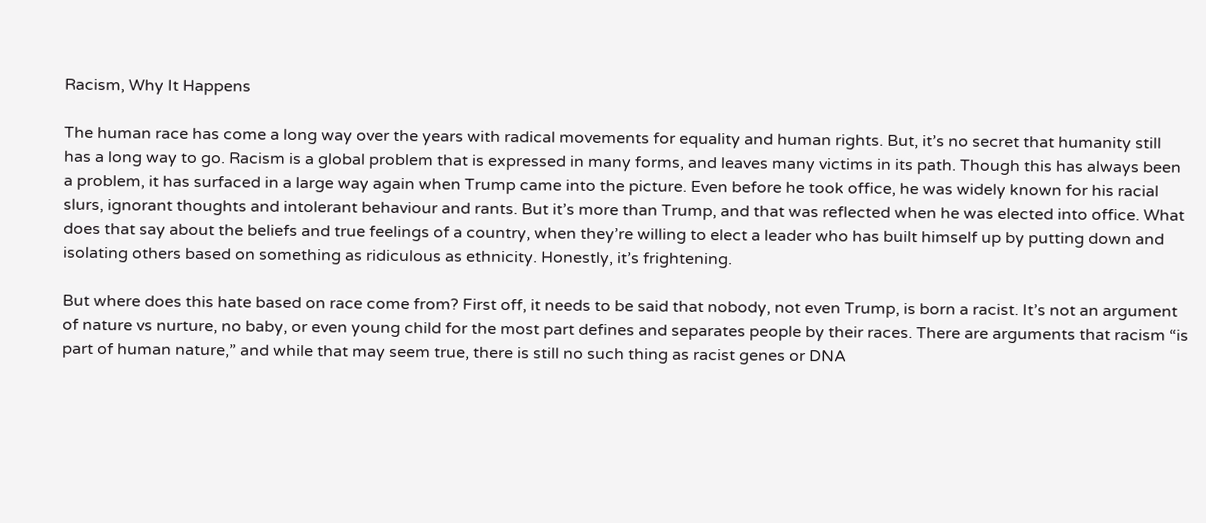Racism, Why It Happens

The human race has come a long way over the years with radical movements for equality and human rights. But, it’s no secret that humanity still has a long way to go. Racism is a global problem that is expressed in many forms, and leaves many victims in its path. Though this has always been a problem, it has surfaced in a large way again when Trump came into the picture. Even before he took office, he was widely known for his racial slurs, ignorant thoughts and intolerant behaviour and rants. But it’s more than Trump, and that was reflected when he was elected into office. What does that say about the beliefs and true feelings of a country, when they’re willing to elect a leader who has built himself up by putting down and isolating others based on something as ridiculous as ethnicity. Honestly, it’s frightening.

But where does this hate based on race come from? First off, it needs to be said that nobody, not even Trump, is born a racist. It’s not an argument of nature vs nurture, no baby, or even young child for the most part defines and separates people by their races. There are arguments that racism “is part of human nature,” and while that may seem true, there is still no such thing as racist genes or DNA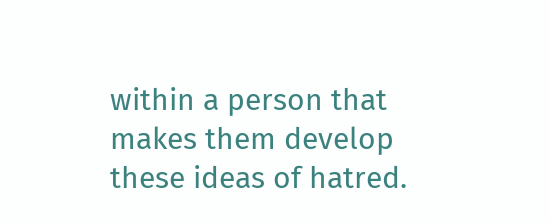within a person that makes them develop these ideas of hatred.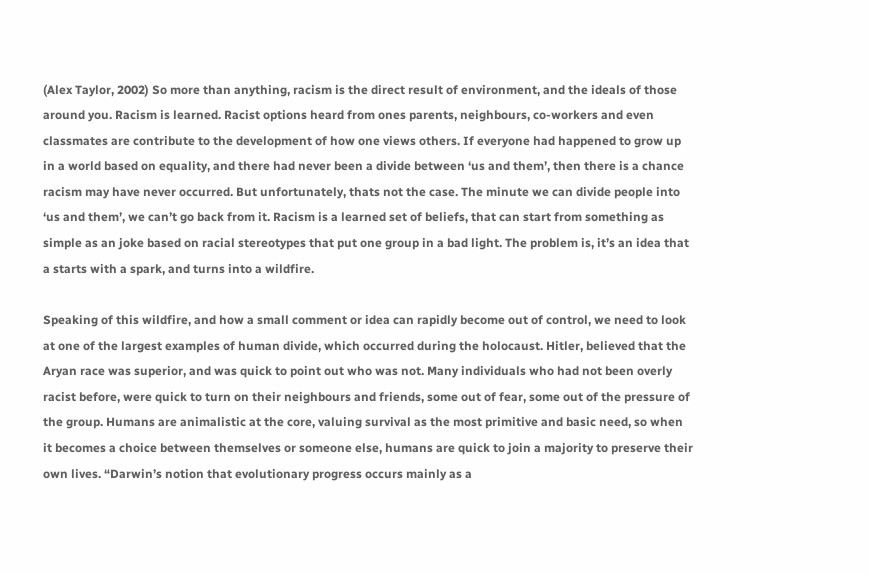(Alex Taylor, 2002) So more than anything, racism is the direct result of environment, and the ideals of those around you. Racism is learned. Racist options heard from ones parents, neighbours, co-workers and even classmates are contribute to the development of how one views others. If everyone had happened to grow up in a world based on equality, and there had never been a divide between ‘us and them’, then there is a chance racism may have never occurred. But unfortunately, thats not the case. The minute we can divide people into ‘us and them’, we can’t go back from it. Racism is a learned set of beliefs, that can start from something as simple as an joke based on racial stereotypes that put one group in a bad light. The problem is, it’s an idea that a starts with a spark, and turns into a wildfire.

Speaking of this wildfire, and how a small comment or idea can rapidly become out of control, we need to look at one of the largest examples of human divide, which occurred during the holocaust. Hitler, believed that the Aryan race was superior, and was quick to point out who was not. Many individuals who had not been overly racist before, were quick to turn on their neighbours and friends, some out of fear, some out of the pressure of the group. Humans are animalistic at the core, valuing survival as the most primitive and basic need, so when it becomes a choice between themselves or someone else, humans are quick to join a majority to preserve their own lives. “Darwin’s notion that evolutionary progress occurs mainly as a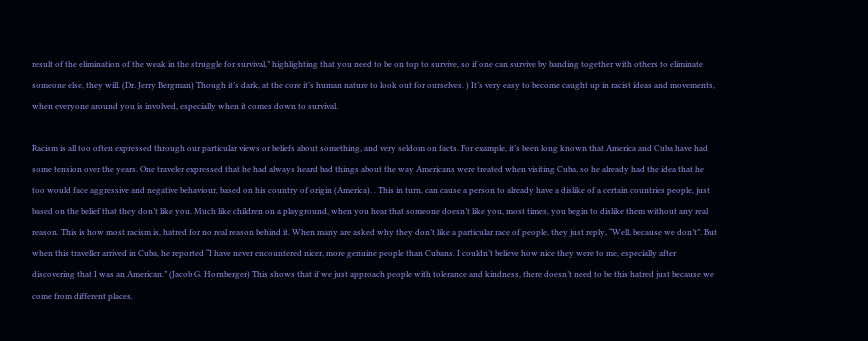result of the elimination of the weak in the struggle for survival,” highlighting that you need to be on top to survive, so if one can survive by banding together with others to eliminate someone else, they will. (Dr. Jerry Bergman) Though it’s dark, at the core it’s human nature to look out for ourselves. ) It’s very easy to become caught up in racist ideas and movements, when everyone around you is involved, especially when it comes down to survival.

Racism is all too often expressed through our particular views or beliefs about something, and very seldom on facts. For example, it’s been long known that America and Cuba have had some tension over the years. One traveler expressed that he had always heard bad things about the way Americans were treated when visiting Cuba, so he already had the idea that he too would face aggressive and negative behaviour, based on his country of origin (America). . This in turn, can cause a person to already have a dislike of a certain countries people, just based on the belief that they don’t like you. Much like children on a playground, when you hear that someone doesn’t like you, most times, you begin to dislike them without any real reason. This is how most racism is, hatred for no real reason behind it. When many are asked why they don’t like a particular race of people, they just reply, “Well, because we don’t”. But when this traveller arrived in Cuba, he reported “I have never encountered nicer, more genuine people than Cubans. I couldn’t believe how nice they were to me, especially after discovering that I was an American.” (Jacob G. Hornberger) This shows that if we just approach people with tolerance and kindness, there doesn’t need to be this hatred just because we come from different places.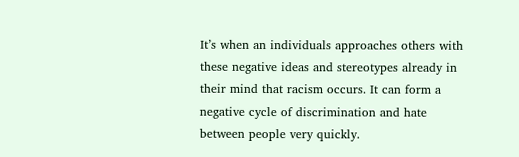It’s when an individuals approaches others with these negative ideas and stereotypes already in their mind that racism occurs. It can form a negative cycle of discrimination and hate between people very quickly.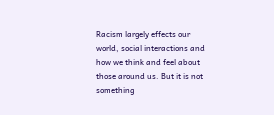Racism largely effects our world, social interactions and how we think and feel about those around us. But it is not something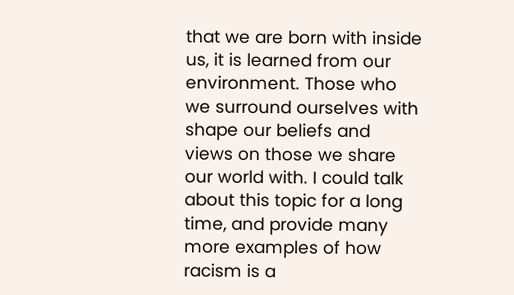that we are born with inside us, it is learned from our environment. Those who we surround ourselves with shape our beliefs and views on those we share our world with. I could talk about this topic for a long time, and provide many more examples of how racism is a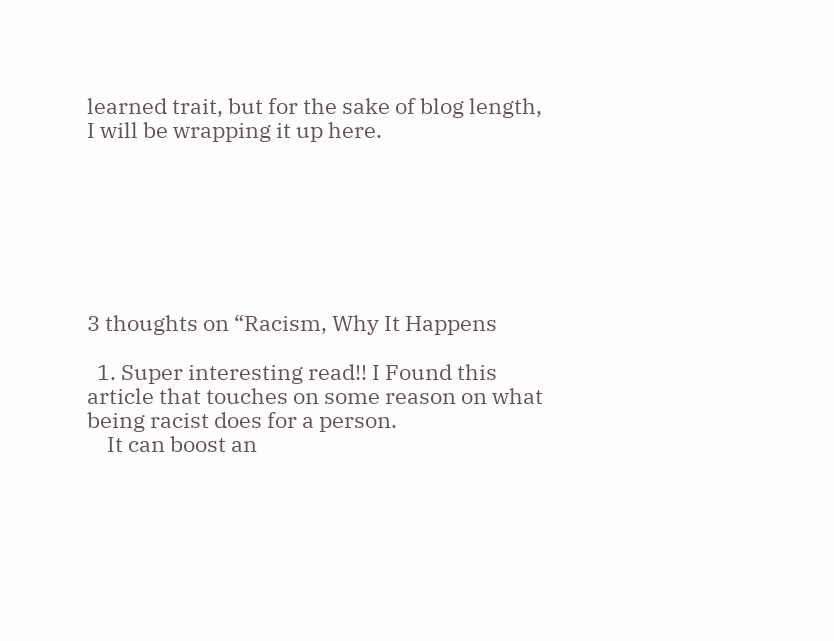learned trait, but for the sake of blog length, I will be wrapping it up here.







3 thoughts on “Racism, Why It Happens

  1. Super interesting read!! I Found this article that touches on some reason on what being racist does for a person.
    It can boost an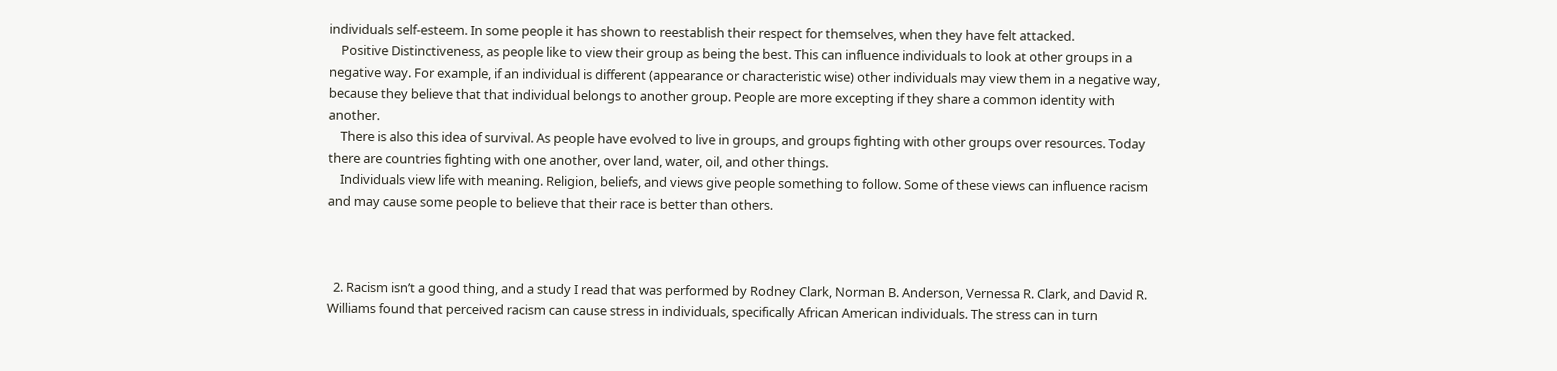individuals self-esteem. In some people it has shown to reestablish their respect for themselves, when they have felt attacked.
    Positive Distinctiveness, as people like to view their group as being the best. This can influence individuals to look at other groups in a negative way. For example, if an individual is different (appearance or characteristic wise) other individuals may view them in a negative way, because they believe that that individual belongs to another group. People are more excepting if they share a common identity with another.
    There is also this idea of survival. As people have evolved to live in groups, and groups fighting with other groups over resources. Today there are countries fighting with one another, over land, water, oil, and other things.
    Individuals view life with meaning. Religion, beliefs, and views give people something to follow. Some of these views can influence racism and may cause some people to believe that their race is better than others.



  2. Racism isn’t a good thing, and a study I read that was performed by Rodney Clark, Norman B. Anderson, Vernessa R. Clark, and David R. Williams found that perceived racism can cause stress in individuals, specifically African American individuals. The stress can in turn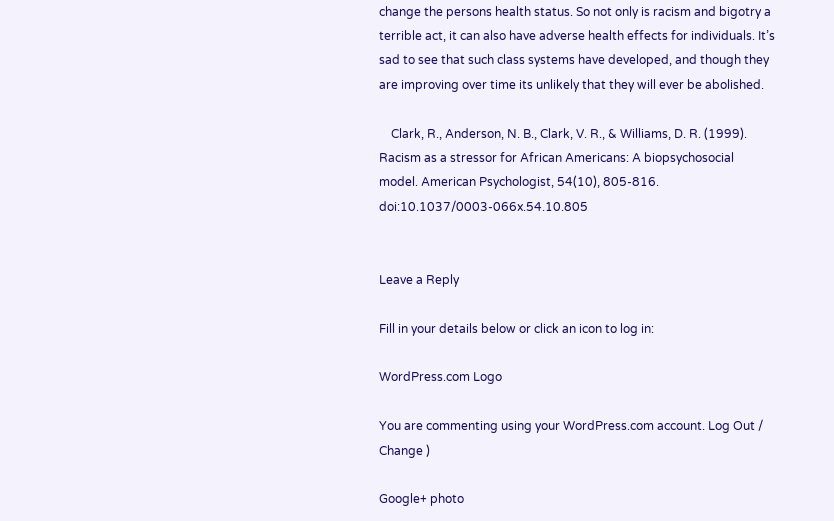change the persons health status. So not only is racism and bigotry a terrible act, it can also have adverse health effects for individuals. It’s sad to see that such class systems have developed, and though they are improving over time its unlikely that they will ever be abolished.

    Clark, R., Anderson, N. B., Clark, V. R., & Williams, D. R. (1999). Racism as a stressor for African Americans: A biopsychosocial model. American Psychologist, 54(10), 805-816. doi:10.1037/0003-066x.54.10.805


Leave a Reply

Fill in your details below or click an icon to log in:

WordPress.com Logo

You are commenting using your WordPress.com account. Log Out /  Change )

Google+ photo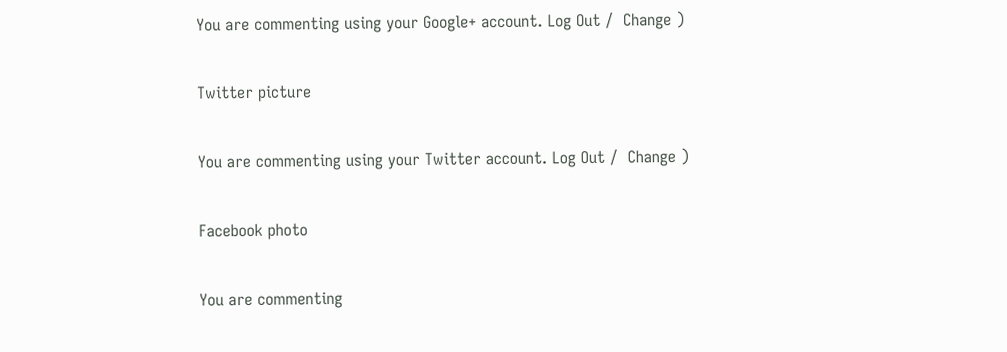You are commenting using your Google+ account. Log Out /  Change )

Twitter picture

You are commenting using your Twitter account. Log Out /  Change )

Facebook photo

You are commenting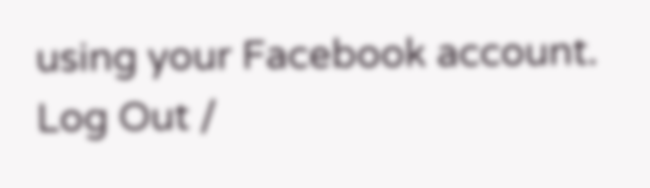using your Facebook account. Log Out /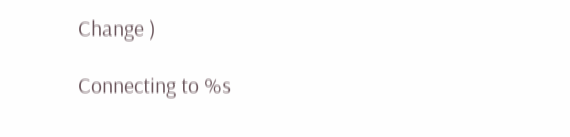Change )

Connecting to %s